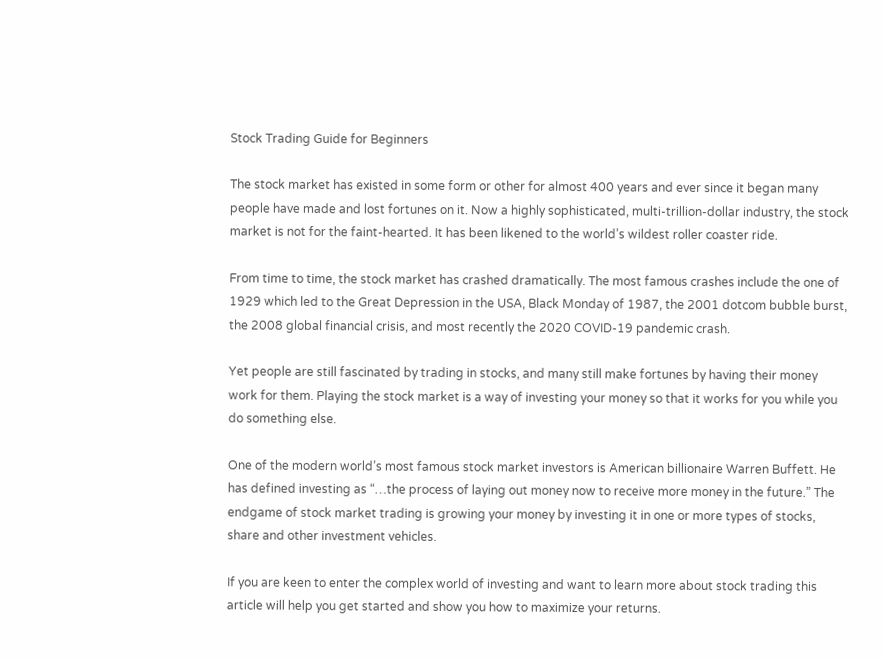Stock Trading Guide for Beginners

The stock market has existed in some form or other for almost 400 years and ever since it began many people have made and lost fortunes on it. Now a highly sophisticated, multi-trillion-dollar industry, the stock market is not for the faint-hearted. It has been likened to the world’s wildest roller coaster ride.

From time to time, the stock market has crashed dramatically. The most famous crashes include the one of 1929 which led to the Great Depression in the USA, Black Monday of 1987, the 2001 dotcom bubble burst, the 2008 global financial crisis, and most recently the 2020 COVID-19 pandemic crash.

Yet people are still fascinated by trading in stocks, and many still make fortunes by having their money work for them. Playing the stock market is a way of investing your money so that it works for you while you do something else.

One of the modern world’s most famous stock market investors is American billionaire Warren Buffett. He has defined investing as “…the process of laying out money now to receive more money in the future.” The endgame of stock market trading is growing your money by investing it in one or more types of stocks, share and other investment vehicles.

If you are keen to enter the complex world of investing and want to learn more about stock trading this article will help you get started and show you how to maximize your returns.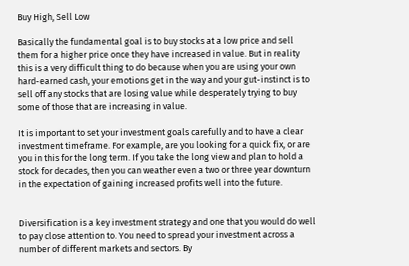Buy High, Sell Low

Basically the fundamental goal is to buy stocks at a low price and sell them for a higher price once they have increased in value. But in reality this is a very difficult thing to do because when you are using your own hard-earned cash, your emotions get in the way and your gut-instinct is to sell off any stocks that are losing value while desperately trying to buy some of those that are increasing in value.

It is important to set your investment goals carefully and to have a clear investment timeframe. For example, are you looking for a quick fix, or are you in this for the long term. If you take the long view and plan to hold a stock for decades, then you can weather even a two or three year downturn in the expectation of gaining increased profits well into the future.


Diversification is a key investment strategy and one that you would do well to pay close attention to. You need to spread your investment across a number of different markets and sectors. By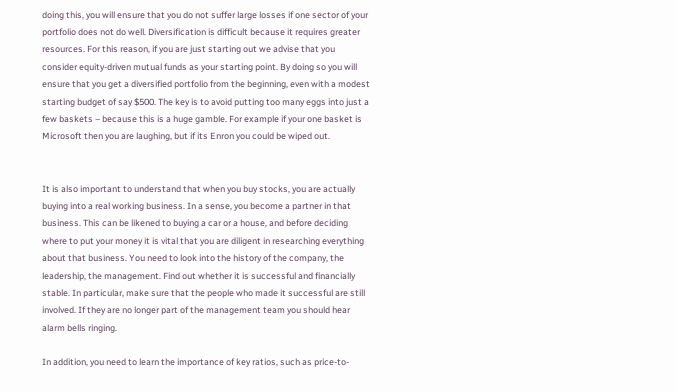doing this, you will ensure that you do not suffer large losses if one sector of your portfolio does not do well. Diversification is difficult because it requires greater resources. For this reason, if you are just starting out we advise that you consider equity-driven mutual funds as your starting point. By doing so you will ensure that you get a diversified portfolio from the beginning, even with a modest starting budget of say $500. The key is to avoid putting too many eggs into just a few baskets – because this is a huge gamble. For example if your one basket is Microsoft then you are laughing, but if its Enron you could be wiped out.


It is also important to understand that when you buy stocks, you are actually buying into a real working business. In a sense, you become a partner in that business. This can be likened to buying a car or a house, and before deciding where to put your money it is vital that you are diligent in researching everything about that business. You need to look into the history of the company, the leadership, the management. Find out whether it is successful and financially stable. In particular, make sure that the people who made it successful are still involved. If they are no longer part of the management team you should hear alarm bells ringing.

In addition, you need to learn the importance of key ratios, such as price-to-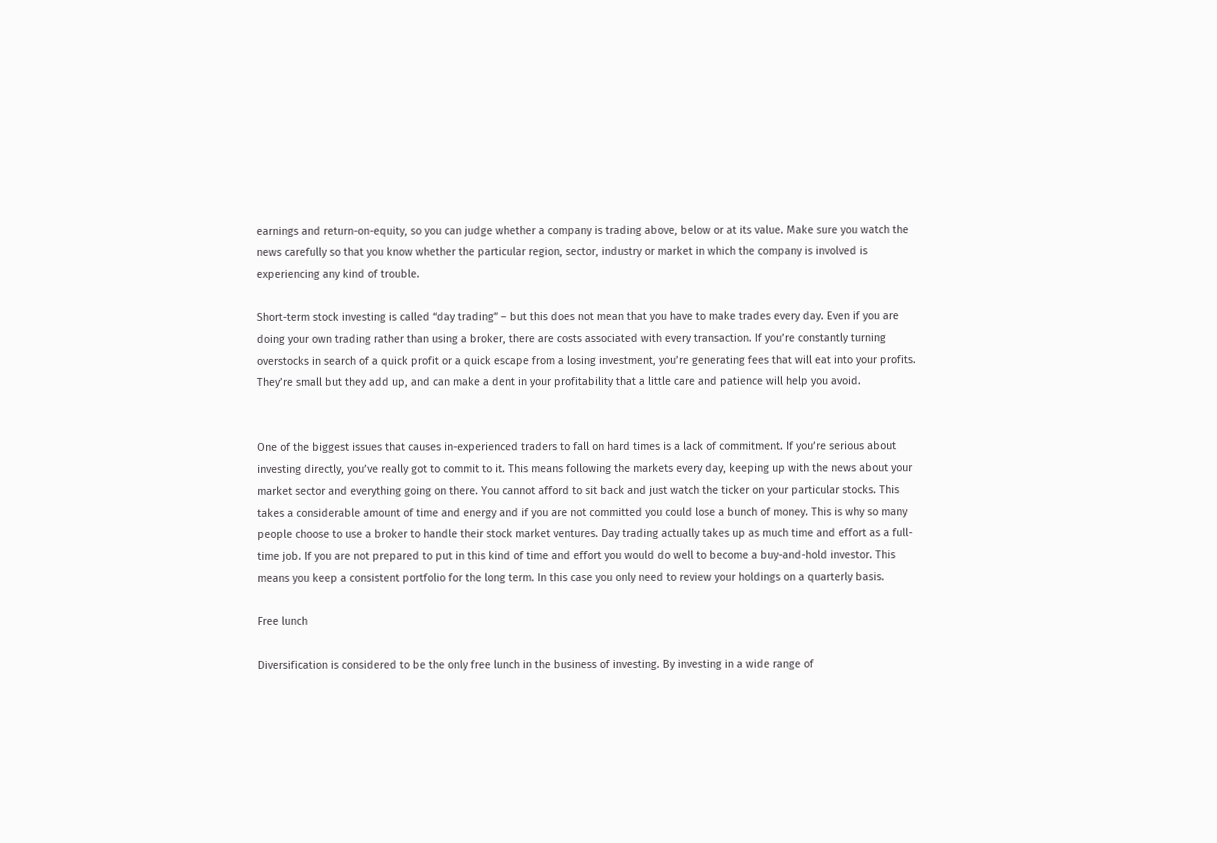earnings and return-on-equity, so you can judge whether a company is trading above, below or at its value. Make sure you watch the news carefully so that you know whether the particular region, sector, industry or market in which the company is involved is experiencing any kind of trouble.

Short-term stock investing is called “day trading” – but this does not mean that you have to make trades every day. Even if you are doing your own trading rather than using a broker, there are costs associated with every transaction. If you’re constantly turning overstocks in search of a quick profit or a quick escape from a losing investment, you’re generating fees that will eat into your profits. They’re small but they add up, and can make a dent in your profitability that a little care and patience will help you avoid.


One of the biggest issues that causes in-experienced traders to fall on hard times is a lack of commitment. If you’re serious about investing directly, you’ve really got to commit to it. This means following the markets every day, keeping up with the news about your market sector and everything going on there. You cannot afford to sit back and just watch the ticker on your particular stocks. This takes a considerable amount of time and energy and if you are not committed you could lose a bunch of money. This is why so many people choose to use a broker to handle their stock market ventures. Day trading actually takes up as much time and effort as a full-time job. If you are not prepared to put in this kind of time and effort you would do well to become a buy-and-hold investor. This means you keep a consistent portfolio for the long term. In this case you only need to review your holdings on a quarterly basis.

Free lunch

Diversification is considered to be the only free lunch in the business of investing. By investing in a wide range of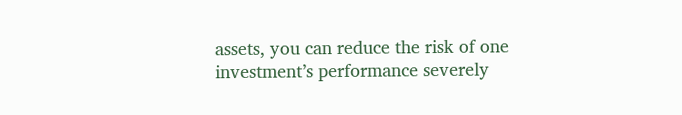assets, you can reduce the risk of one investment’s performance severely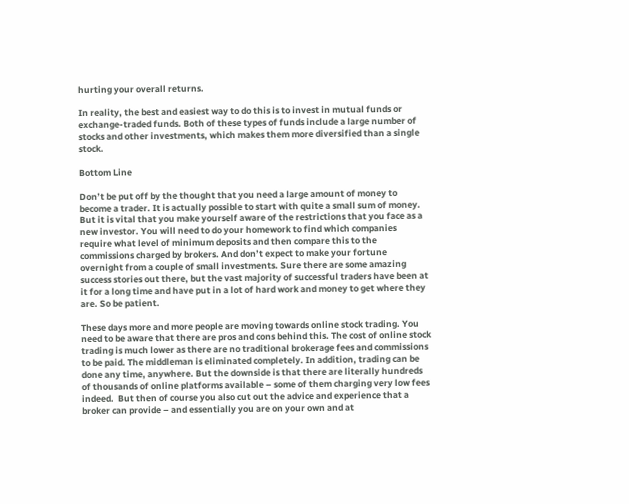hurting your overall returns.

In reality, the best and easiest way to do this is to invest in mutual funds or exchange-traded funds. Both of these types of funds include a large number of stocks and other investments, which makes them more diversified than a single stock.

Bottom Line

Don’t be put off by the thought that you need a large amount of money to become a trader. It is actually possible to start with quite a small sum of money. But it is vital that you make yourself aware of the restrictions that you face as a new investor. You will need to do your homework to find which companies require what level of minimum deposits and then compare this to the commissions charged by brokers. And don’t expect to make your fortune overnight from a couple of small investments. Sure there are some amazing success stories out there, but the vast majority of successful traders have been at it for a long time and have put in a lot of hard work and money to get where they are. So be patient.

These days more and more people are moving towards online stock trading. You need to be aware that there are pros and cons behind this. The cost of online stock trading is much lower as there are no traditional brokerage fees and commissions to be paid. The middleman is eliminated completely. In addition, trading can be done any time, anywhere. But the downside is that there are literally hundreds of thousands of online platforms available – some of them charging very low fees indeed.  But then of course you also cut out the advice and experience that a broker can provide – and essentially you are on your own and at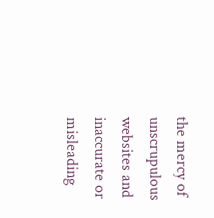the mercy of unscrupulous websites and inaccurate or misleading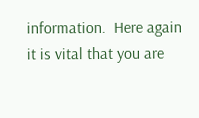information.  Here again it is vital that you are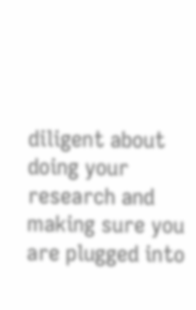diligent about doing your research and making sure you are plugged into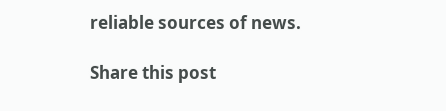reliable sources of news.

Share this post